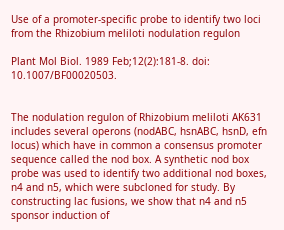Use of a promoter-specific probe to identify two loci from the Rhizobium meliloti nodulation regulon

Plant Mol Biol. 1989 Feb;12(2):181-8. doi: 10.1007/BF00020503.


The nodulation regulon of Rhizobium meliloti AK631 includes several operons (nodABC, hsnABC, hsnD, efn locus) which have in common a consensus promoter sequence called the nod box. A synthetic nod box probe was used to identify two additional nod boxes, n4 and n5, which were subcloned for study. By constructing lac fusions, we show that n4 and n5 sponsor induction of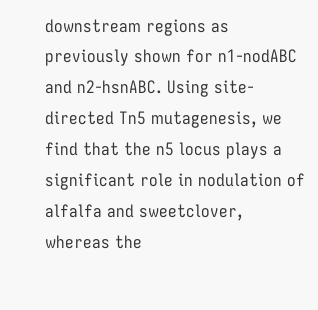downstream regions as previously shown for n1-nodABC and n2-hsnABC. Using site-directed Tn5 mutagenesis, we find that the n5 locus plays a significant role in nodulation of alfalfa and sweetclover, whereas the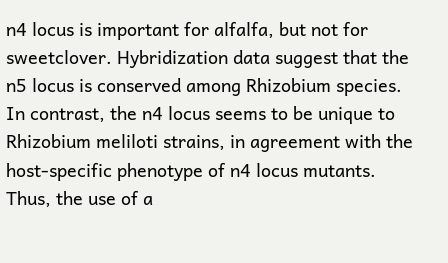n4 locus is important for alfalfa, but not for sweetclover. Hybridization data suggest that the n5 locus is conserved among Rhizobium species. In contrast, the n4 locus seems to be unique to Rhizobium meliloti strains, in agreement with the host-specific phenotype of n4 locus mutants. Thus, the use of a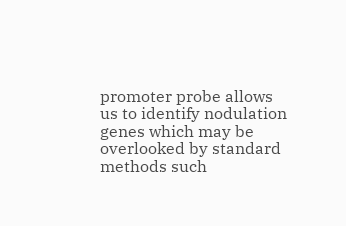promoter probe allows us to identify nodulation genes which may be overlooked by standard methods such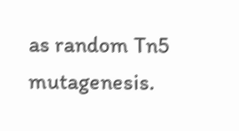as random Tn5 mutagenesis.